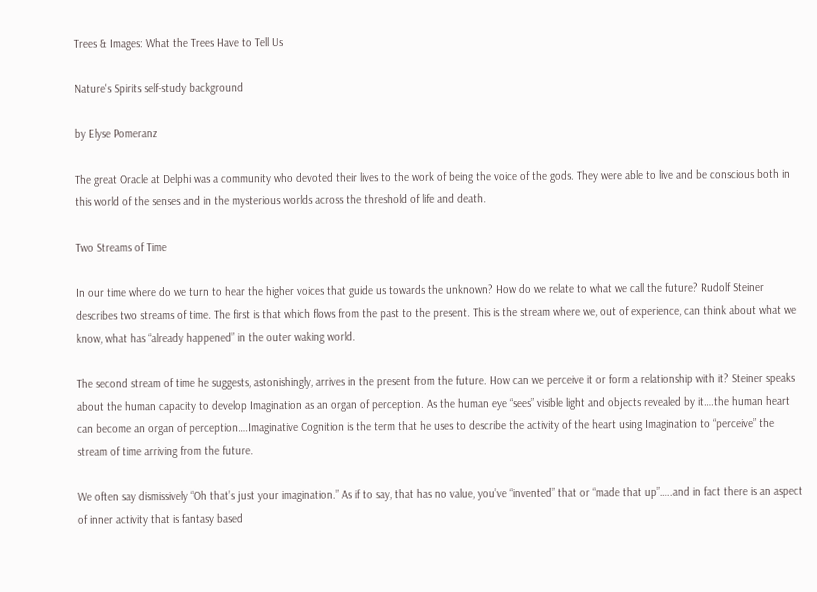Trees & Images: What the Trees Have to Tell Us

Nature's Spirits self-study background

by Elyse Pomeranz

The great Oracle at Delphi was a community who devoted their lives to the work of being the voice of the gods. They were able to live and be conscious both in this world of the senses and in the mysterious worlds across the threshold of life and death.

Two Streams of Time

In our time where do we turn to hear the higher voices that guide us towards the unknown? How do we relate to what we call the future? Rudolf Steiner describes two streams of time. The first is that which flows from the past to the present. This is the stream where we, out of experience, can think about what we know, what has “already happened” in the outer waking world.

The second stream of time he suggests, astonishingly, arrives in the present from the future. How can we perceive it or form a relationship with it? Steiner speaks about the human capacity to develop Imagination as an organ of perception. As the human eye “sees” visible light and objects revealed by it….the human heart can become an organ of perception….Imaginative Cognition is the term that he uses to describe the activity of the heart using Imagination to “perceive” the stream of time arriving from the future.

We often say dismissively “Oh that’s just your imagination.” As if to say, that has no value, you’ve “invented” that or “made that up”…..and in fact there is an aspect of inner activity that is fantasy based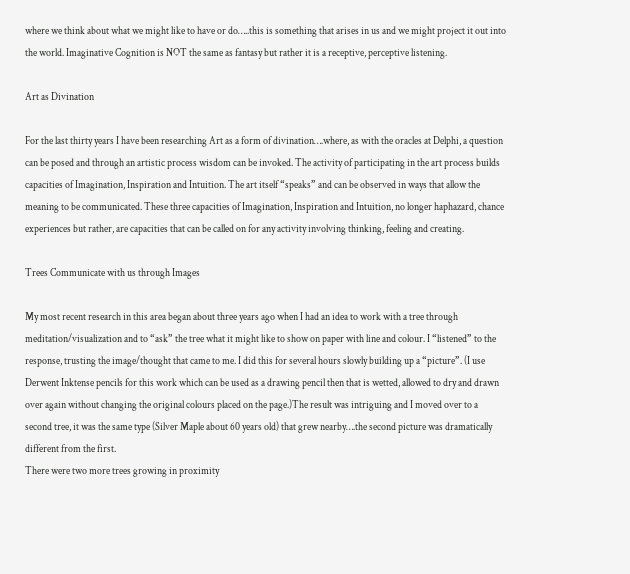where we think about what we might like to have or do…..this is something that arises in us and we might project it out into the world. Imaginative Cognition is NOT the same as fantasy but rather it is a receptive, perceptive listening.

Art as Divination

For the last thirty years I have been researching Art as a form of divination….where, as with the oracles at Delphi, a question can be posed and through an artistic process wisdom can be invoked. The activity of participating in the art process builds capacities of Imagination, Inspiration and Intuition. The art itself “speaks” and can be observed in ways that allow the meaning to be communicated. These three capacities of Imagination, Inspiration and Intuition, no longer haphazard, chance experiences but rather, are capacities that can be called on for any activity involving thinking, feeling and creating.

Trees Communicate with us through Images

My most recent research in this area began about three years ago when I had an idea to work with a tree through meditation/visualization and to “ask” the tree what it might like to show on paper with line and colour. I “listened” to the response, trusting the image/thought that came to me. I did this for several hours slowly building up a “picture”. (I use Derwent Inktense pencils for this work which can be used as a drawing pencil then that is wetted, allowed to dry and drawn over again without changing the original colours placed on the page.)The result was intriguing and I moved over to a second tree, it was the same type (Silver Maple about 60 years old) that grew nearby….the second picture was dramatically different from the first.
There were two more trees growing in proximity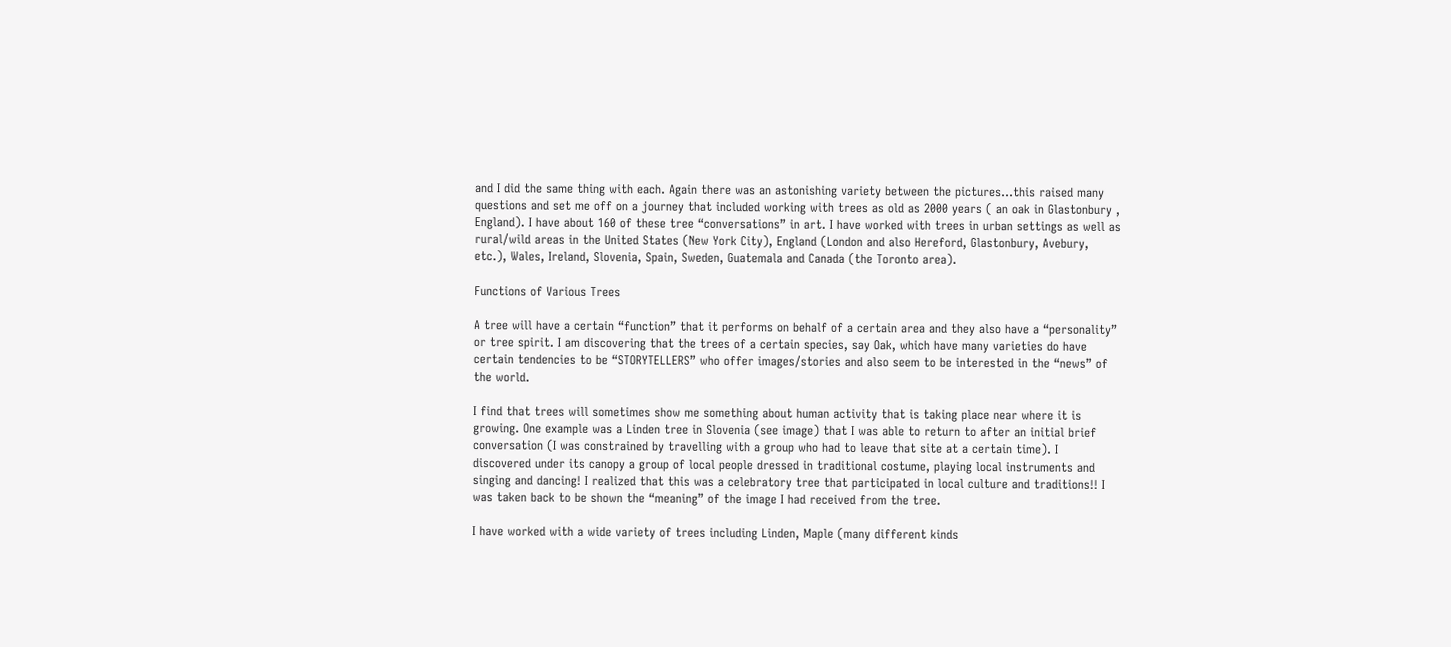and I did the same thing with each. Again there was an astonishing variety between the pictures…this raised many questions and set me off on a journey that included working with trees as old as 2000 years ( an oak in Glastonbury , England). I have about 160 of these tree “conversations” in art. I have worked with trees in urban settings as well as rural/wild areas in the United States (New York City), England (London and also Hereford, Glastonbury, Avebury, etc.), Wales, Ireland, Slovenia, Spain, Sweden, Guatemala and Canada (the Toronto area).

Functions of Various Trees

A tree will have a certain “function” that it performs on behalf of a certain area and they also have a “personality” or tree spirit. I am discovering that the trees of a certain species, say Oak, which have many varieties do have certain tendencies to be “STORYTELLERS” who offer images/stories and also seem to be interested in the “news” of the world.

I find that trees will sometimes show me something about human activity that is taking place near where it is growing. One example was a Linden tree in Slovenia (see image) that I was able to return to after an initial brief conversation (I was constrained by travelling with a group who had to leave that site at a certain time). I discovered under its canopy a group of local people dressed in traditional costume, playing local instruments and singing and dancing! I realized that this was a celebratory tree that participated in local culture and traditions!! I was taken back to be shown the “meaning” of the image I had received from the tree.

I have worked with a wide variety of trees including Linden, Maple (many different kinds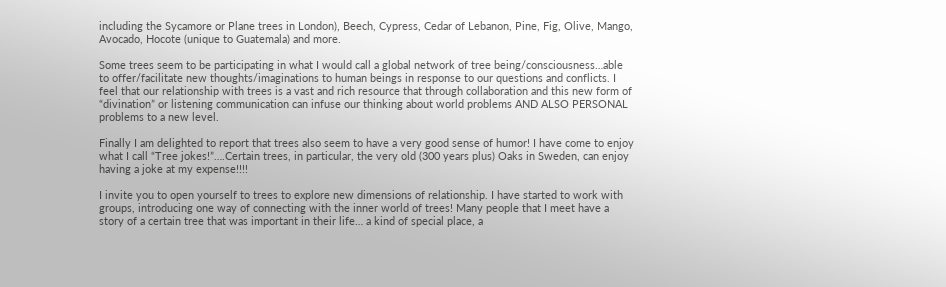including the Sycamore or Plane trees in London), Beech, Cypress, Cedar of Lebanon, Pine, Fig, Olive, Mango, Avocado, Hocote (unique to Guatemala) and more.

Some trees seem to be participating in what I would call a global network of tree being/consciousness…able to offer/facilitate new thoughts/imaginations to human beings in response to our questions and conflicts. I feel that our relationship with trees is a vast and rich resource that through collaboration and this new form of “divination” or listening communication can infuse our thinking about world problems AND ALSO PERSONAL problems to a new level.

Finally I am delighted to report that trees also seem to have a very good sense of humor! I have come to enjoy what I call “Tree jokes!”….Certain trees, in particular, the very old (300 years plus) Oaks in Sweden, can enjoy having a joke at my expense!!!!

I invite you to open yourself to trees to explore new dimensions of relationship. I have started to work with groups, introducing one way of connecting with the inner world of trees! Many people that I meet have a story of a certain tree that was important in their life… a kind of special place, a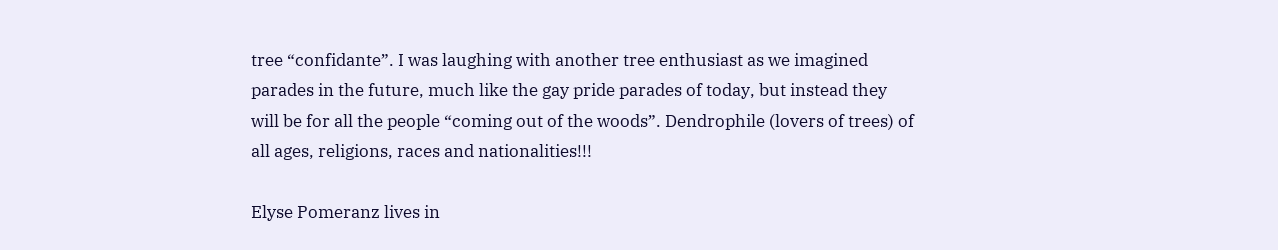tree “confidante”. I was laughing with another tree enthusiast as we imagined parades in the future, much like the gay pride parades of today, but instead they will be for all the people “coming out of the woods”. Dendrophile (lovers of trees) of all ages, religions, races and nationalities!!!

Elyse Pomeranz lives in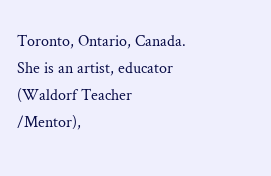Toronto, Ontario, Canada. She is an artist, educator (Waldorf Teacher /Mentor),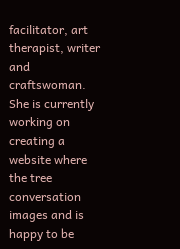facilitator, art therapist, writer and craftswoman. She is currently working on creating a website where the tree conversation images and is happy to be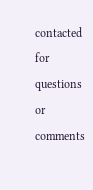contacted for questions or comments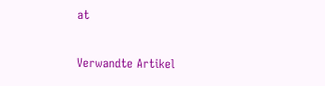at

Verwandte Artikel